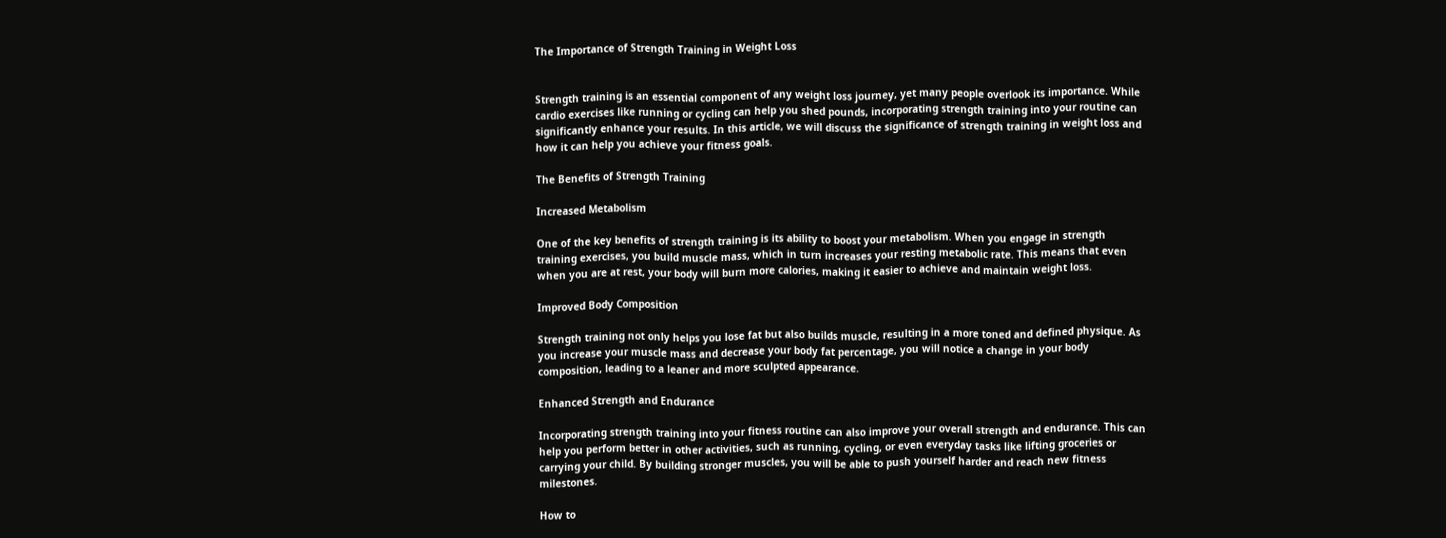The Importance of Strength Training in Weight Loss


Strength training is an essential component of any weight loss journey, yet many people overlook its importance. While cardio exercises like running or cycling can help you shed pounds, incorporating strength training into your routine can significantly enhance your results. In this article, we will discuss the significance of strength training in weight loss and how it can help you achieve your fitness goals.

The Benefits of Strength Training

Increased Metabolism

One of the key benefits of strength training is its ability to boost your metabolism. When you engage in strength training exercises, you build muscle mass, which in turn increases your resting metabolic rate. This means that even when you are at rest, your body will burn more calories, making it easier to achieve and maintain weight loss.

Improved Body Composition

Strength training not only helps you lose fat but also builds muscle, resulting in a more toned and defined physique. As you increase your muscle mass and decrease your body fat percentage, you will notice a change in your body composition, leading to a leaner and more sculpted appearance.

Enhanced Strength and Endurance

Incorporating strength training into your fitness routine can also improve your overall strength and endurance. This can help you perform better in other activities, such as running, cycling, or even everyday tasks like lifting groceries or carrying your child. By building stronger muscles, you will be able to push yourself harder and reach new fitness milestones.

How to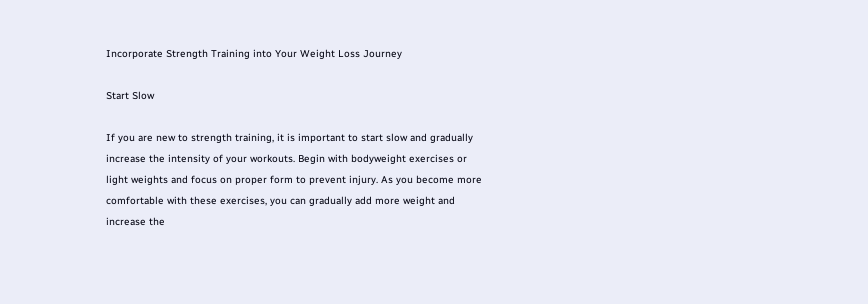Incorporate Strength Training into Your Weight Loss Journey

Start Slow

If you are new to strength training, it is important to start slow and gradually increase the intensity of your workouts. Begin with bodyweight exercises or light weights and focus on proper form to prevent injury. As you become more comfortable with these exercises, you can gradually add more weight and increase the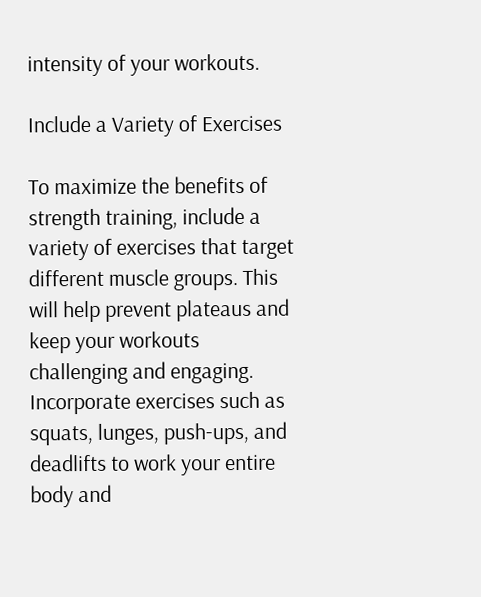intensity of your workouts.

Include a Variety of Exercises

To maximize the benefits of strength training, include a variety of exercises that target different muscle groups. This will help prevent plateaus and keep your workouts challenging and engaging. Incorporate exercises such as squats, lunges, push-ups, and deadlifts to work your entire body and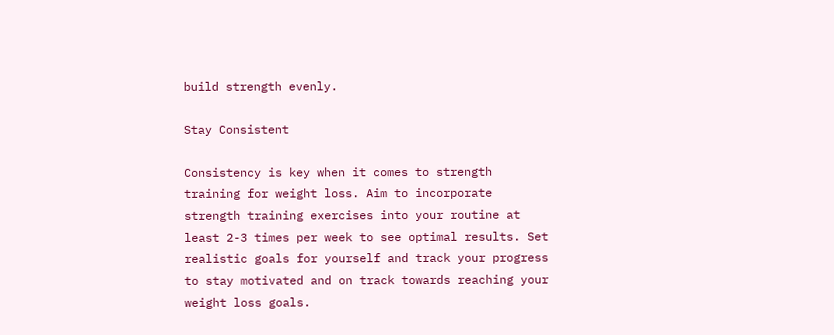build strength evenly.

Stay Consistent

Consistency is key when it comes to strength training for weight loss. Aim to incorporate strength training exercises into your routine at least 2-3 times per week to see optimal results. Set realistic goals for yourself and track your progress to stay motivated and on track towards reaching your weight loss goals.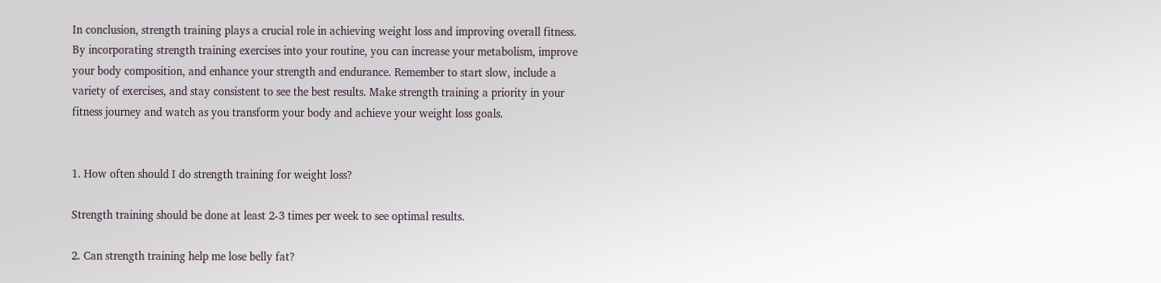In conclusion, strength training plays a crucial role in achieving weight loss and improving overall fitness. By incorporating strength training exercises into your routine, you can increase your metabolism, improve your body composition, and enhance your strength and endurance. Remember to start slow, include a variety of exercises, and stay consistent to see the best results. Make strength training a priority in your fitness journey and watch as you transform your body and achieve your weight loss goals.


1. How often should I do strength training for weight loss?

Strength training should be done at least 2-3 times per week to see optimal results.

2. Can strength training help me lose belly fat?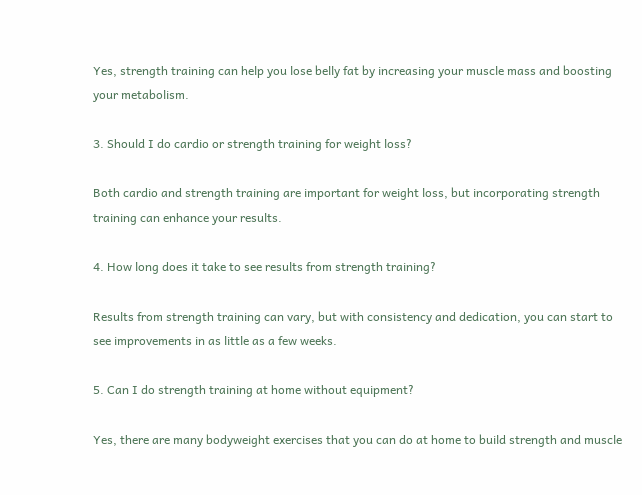Yes, strength training can help you lose belly fat by increasing your muscle mass and boosting your metabolism.

3. Should I do cardio or strength training for weight loss?

Both cardio and strength training are important for weight loss, but incorporating strength training can enhance your results.

4. How long does it take to see results from strength training?

Results from strength training can vary, but with consistency and dedication, you can start to see improvements in as little as a few weeks.

5. Can I do strength training at home without equipment?

Yes, there are many bodyweight exercises that you can do at home to build strength and muscle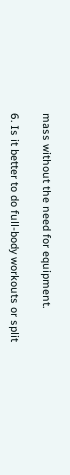mass without the need for equipment.

6. Is it better to do full-body workouts or split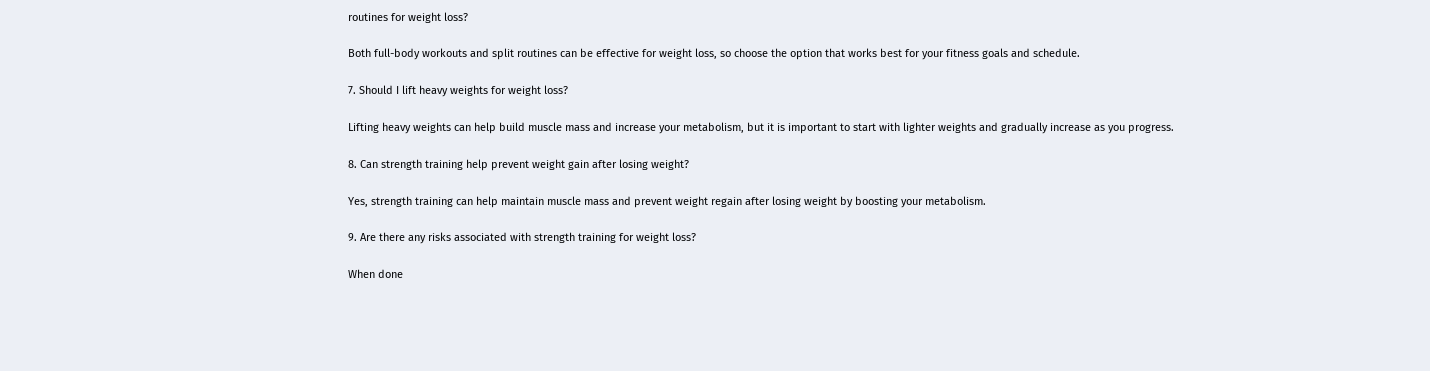routines for weight loss?

Both full-body workouts and split routines can be effective for weight loss, so choose the option that works best for your fitness goals and schedule.

7. Should I lift heavy weights for weight loss?

Lifting heavy weights can help build muscle mass and increase your metabolism, but it is important to start with lighter weights and gradually increase as you progress.

8. Can strength training help prevent weight gain after losing weight?

Yes, strength training can help maintain muscle mass and prevent weight regain after losing weight by boosting your metabolism.

9. Are there any risks associated with strength training for weight loss?

When done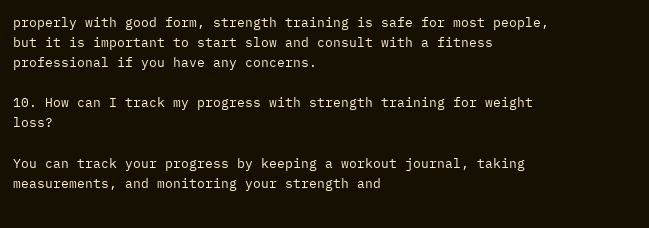properly with good form, strength training is safe for most people, but it is important to start slow and consult with a fitness professional if you have any concerns.

10. How can I track my progress with strength training for weight loss?

You can track your progress by keeping a workout journal, taking measurements, and monitoring your strength and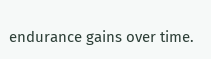endurance gains over time.